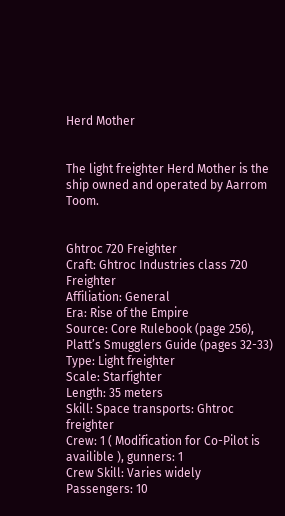Herd Mother


The light freighter Herd Mother is the ship owned and operated by Aarrom Toom.


Ghtroc 720 Freighter
Craft: Ghtroc Industries class 720 Freighter
Affiliation: General
Era: Rise of the Empire
Source: Core Rulebook (page 256),
Platt’s Smugglers Guide (pages 32-33)
Type: Light freighter
Scale: Starfighter
Length: 35 meters
Skill: Space transports: Ghtroc freighter
Crew: 1 ( Modification for Co-Pilot is availible ), gunners: 1
Crew Skill: Varies widely
Passengers: 10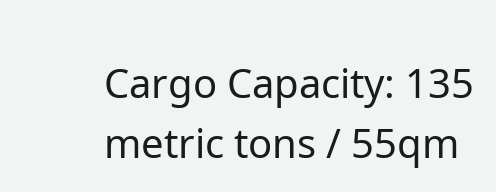Cargo Capacity: 135 metric tons / 55qm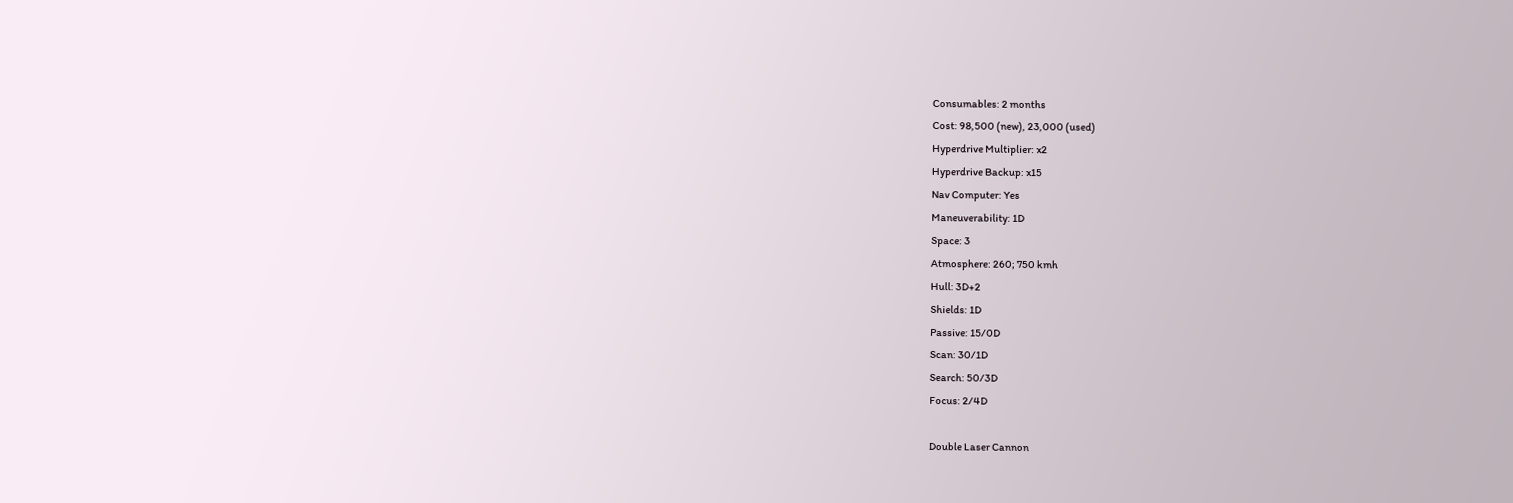Consumables: 2 months
Cost: 98,500 (new), 23,000 (used)
Hyperdrive Multiplier: x2
Hyperdrive Backup: x15
Nav Computer: Yes
Maneuverability: 1D
Space: 3
Atmosphere: 260; 750 kmh
Hull: 3D+2
Shields: 1D
Passive: 15/0D
Scan: 30/1D
Search: 50/3D
Focus: 2/4D

Double Laser Cannon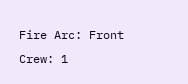Fire Arc: Front
Crew: 1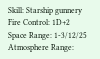Skill: Starship gunnery
Fire Control: 1D+2
Space Range: 1-3/12/25
Atmosphere Range: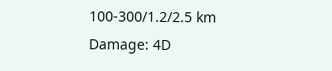100-300/1.2/2.5 km
Damage: 4D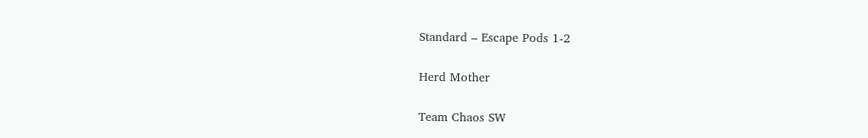Standard – Escape Pods 1-2

Herd Mother

Team Chaos SW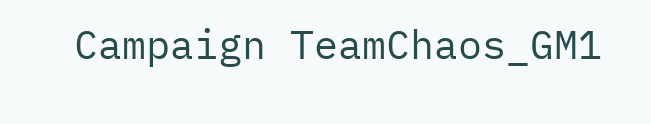Campaign TeamChaos_GM1